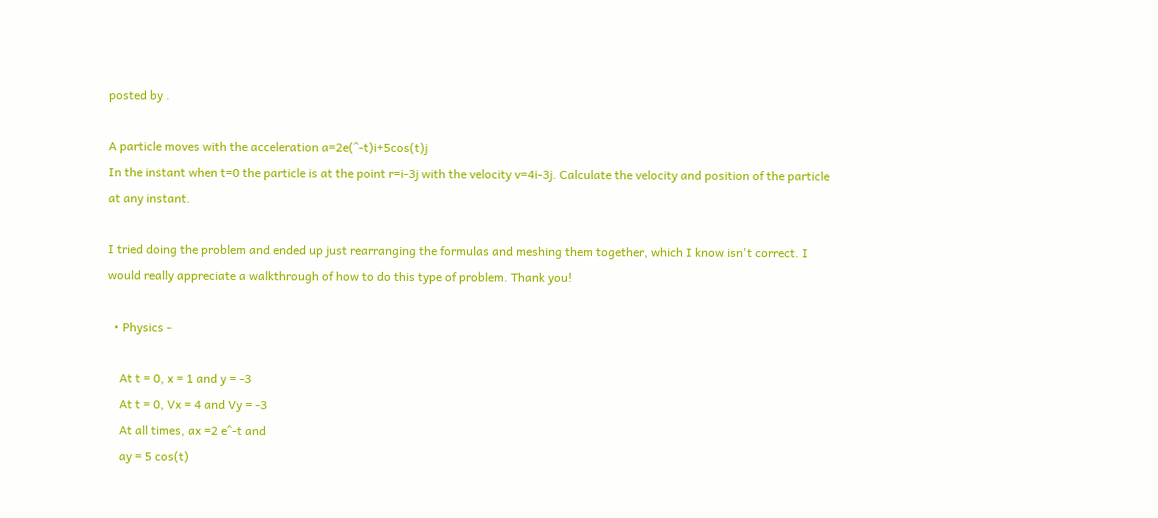posted by .

A particle moves with the acceleration a=2e(^-t)i+5cos(t)j
In the instant when t=0 the particle is at the point r=i-3j with the velocity v=4i-3j. Calculate the velocity and position of the particle at any instant.

I tried doing the problem and ended up just rearranging the formulas and meshing them together, which I know isn't correct. I would really appreciate a walkthrough of how to do this type of problem. Thank you!

  • Physics -

    At t = 0, x = 1 and y = -3
    At t = 0, Vx = 4 and Vy = -3
    At all times, ax =2 e^-t and
    ay = 5 cos(t)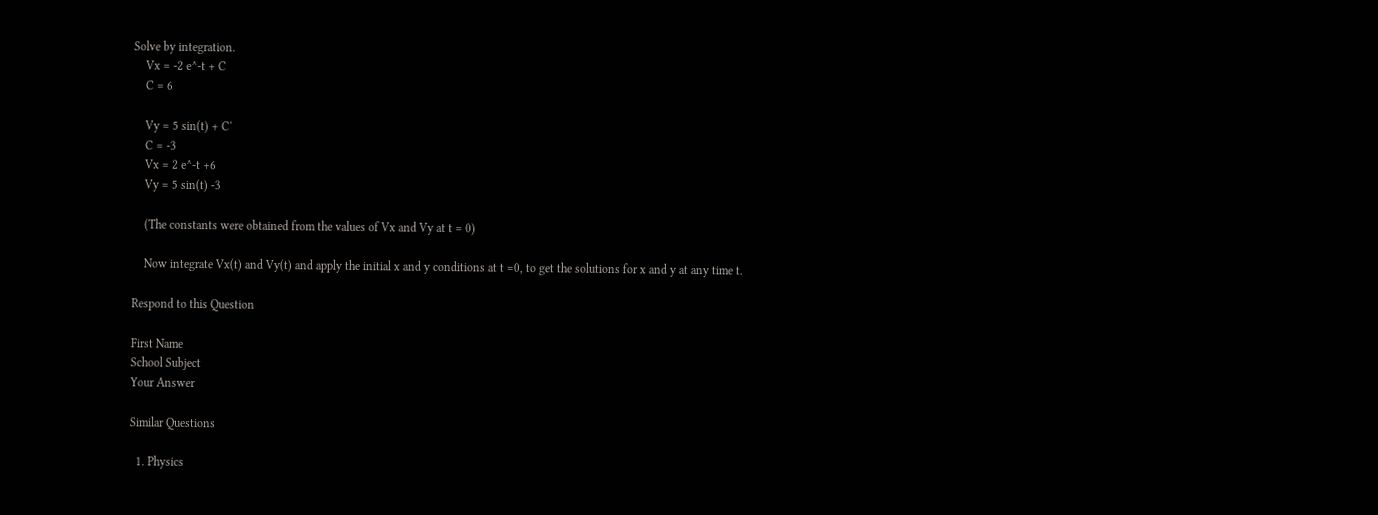Solve by integration.
    Vx = -2 e^-t + C
    C = 6

    Vy = 5 sin(t) + C'
    C = -3
    Vx = 2 e^-t +6
    Vy = 5 sin(t) -3

    (The constants were obtained from the values of Vx and Vy at t = 0)

    Now integrate Vx(t) and Vy(t) and apply the initial x and y conditions at t =0, to get the solutions for x and y at any time t.

Respond to this Question

First Name
School Subject
Your Answer

Similar Questions

  1. Physics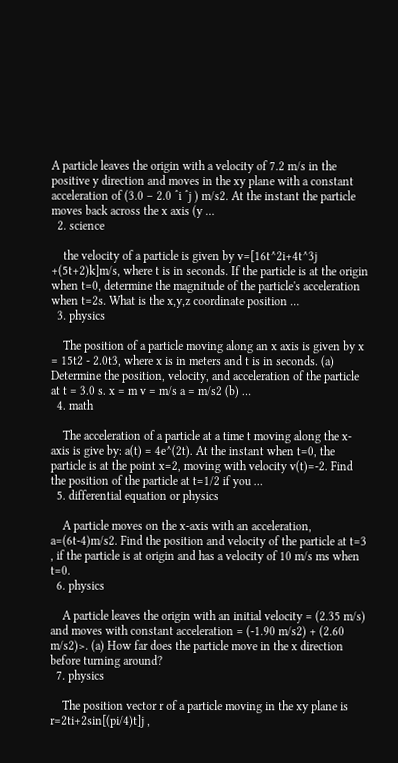A particle leaves the origin with a velocity of 7.2 m/s in the positive y direction and moves in the xy plane with a constant acceleration of (3.0 – 2.0 ˆi ˆj ) m/s2. At the instant the particle moves back across the x axis (y …
  2. science

    the velocity of a particle is given by v=[16t^2i+4t^3j +(5t+2)k]m/s, where t is in seconds. If the particle is at the origin when t=0, determine the magnitude of the particle's acceleration when t=2s. What is the x,y,z coordinate position …
  3. physics

    The position of a particle moving along an x axis is given by x = 15t2 - 2.0t3, where x is in meters and t is in seconds. (a) Determine the position, velocity, and acceleration of the particle at t = 3.0 s. x = m v = m/s a = m/s2 (b) …
  4. math

    The acceleration of a particle at a time t moving along the x-axis is give by: a(t) = 4e^(2t). At the instant when t=0, the particle is at the point x=2, moving with velocity v(t)=-2. Find the position of the particle at t=1/2 if you …
  5. differential equation or physics

    A particle moves on the x-axis with an acceleration, a=(6t-4)m/s2. Find the position and velocity of the particle at t=3 , if the particle is at origin and has a velocity of 10 m/s ms when t=0.
  6. physics

    A particle leaves the origin with an initial velocity = (2.35 m/s) and moves with constant acceleration = (-1.90 m/s2) + (2.60 m/s2)>. (a) How far does the particle move in the x direction before turning around?
  7. physics

    The position vector r of a particle moving in the xy plane is r=2ti+2sin[(pi/4)t]j ,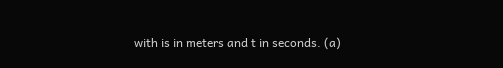with is in meters and t in seconds. (a)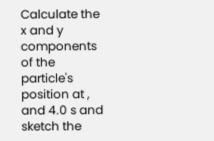Calculate the x and y components of the particle's position at , and 4.0 s and sketch the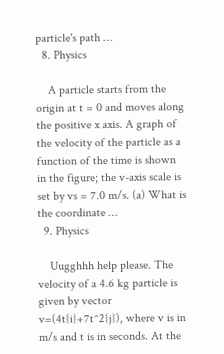particle's path …
  8. Physics

    A particle starts from the origin at t = 0 and moves along the positive x axis. A graph of the velocity of the particle as a function of the time is shown in the figure; the v-axis scale is set by vs = 7.0 m/s. (a) What is the coordinate …
  9. Physics

    Uugghhh help please. The velocity of a 4.6 kg particle is given by vector v=(4t{i}+7t^2{j}), where v is in m/s and t is in seconds. At the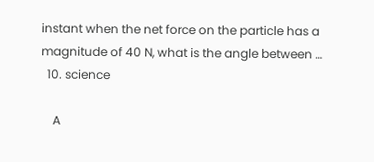instant when the net force on the particle has a magnitude of 40 N, what is the angle between …
  10. science

    A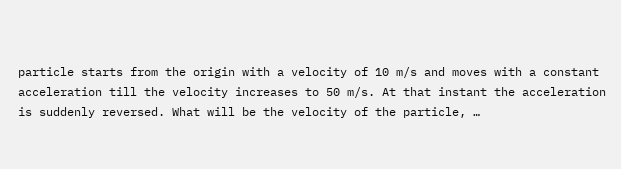particle starts from the origin with a velocity of 10 m/s and moves with a constant acceleration till the velocity increases to 50 m/s. At that instant the acceleration is suddenly reversed. What will be the velocity of the particle, …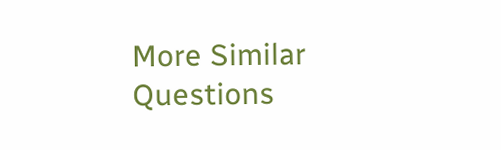More Similar Questions